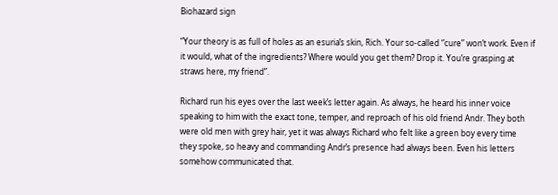Biohazard sign

“Your theory is as full of holes as an esuria’s skin, Rich. Your so-called “cure” won’t work. Even if it would, what of the ingredients? Where would you get them? Drop it. You’re grasping at straws here, my friend”.

Richard run his eyes over the last week’s letter again. As always, he heard his inner voice speaking to him with the exact tone, temper, and reproach of his old friend Andr. They both were old men with grey hair, yet it was always Richard who felt like a green boy every time they spoke, so heavy and commanding Andr’s presence had always been. Even his letters somehow communicated that.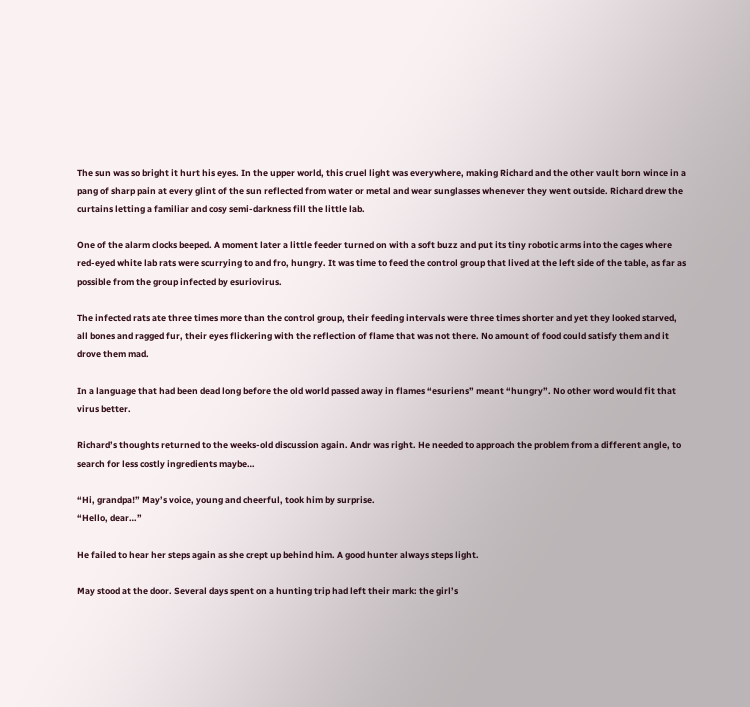The sun was so bright it hurt his eyes. In the upper world, this cruel light was everywhere, making Richard and the other vault born wince in a pang of sharp pain at every glint of the sun reflected from water or metal and wear sunglasses whenever they went outside. Richard drew the curtains letting a familiar and cosy semi-darkness fill the little lab.

One of the alarm clocks beeped. A moment later a little feeder turned on with a soft buzz and put its tiny robotic arms into the cages where red-eyed white lab rats were scurrying to and fro, hungry. It was time to feed the control group that lived at the left side of the table, as far as possible from the group infected by esuriovirus.

The infected rats ate three times more than the control group, their feeding intervals were three times shorter and yet they looked starved, all bones and ragged fur, their eyes flickering with the reflection of flame that was not there. No amount of food could satisfy them and it drove them mad.

In a language that had been dead long before the old world passed away in flames “esuriens” meant “hungry”. No other word would fit that virus better.

Richard’s thoughts returned to the weeks-old discussion again. Andr was right. He needed to approach the problem from a different angle, to search for less costly ingredients maybe…

“Hi, grandpa!” May’s voice, young and cheerful, took him by surprise.
“Hello, dear…”

He failed to hear her steps again as she crept up behind him. A good hunter always steps light.

May stood at the door. Several days spent on a hunting trip had left their mark: the girl’s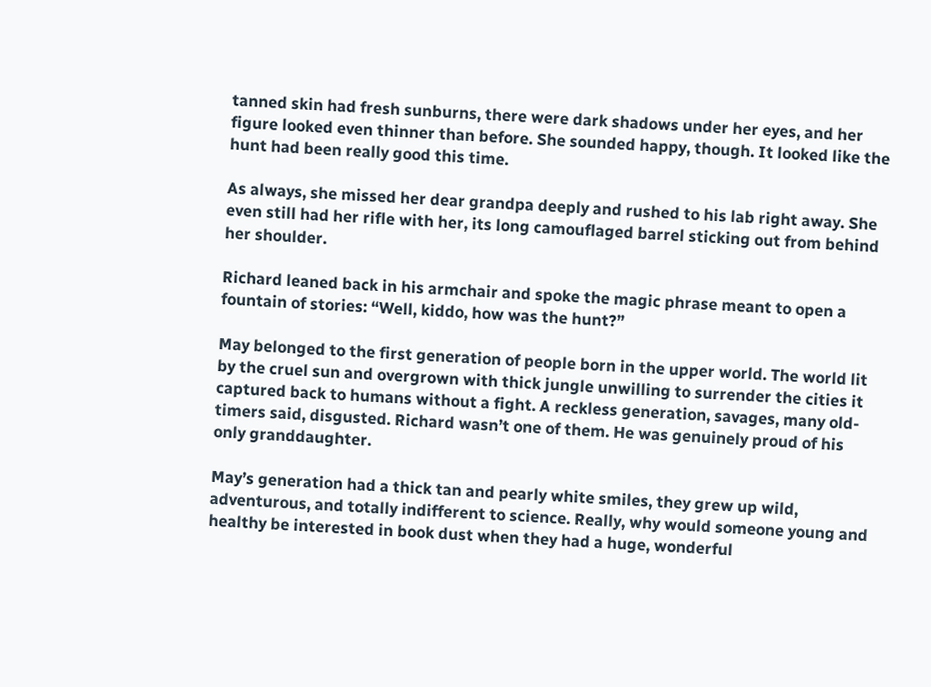tanned skin had fresh sunburns, there were dark shadows under her eyes, and her figure looked even thinner than before. She sounded happy, though. It looked like the hunt had been really good this time.

As always, she missed her dear grandpa deeply and rushed to his lab right away. She even still had her rifle with her, its long camouflaged barrel sticking out from behind her shoulder.

Richard leaned back in his armchair and spoke the magic phrase meant to open a fountain of stories: “Well, kiddo, how was the hunt?”

May belonged to the first generation of people born in the upper world. The world lit by the cruel sun and overgrown with thick jungle unwilling to surrender the cities it captured back to humans without a fight. A reckless generation, savages, many old-timers said, disgusted. Richard wasn’t one of them. He was genuinely proud of his only granddaughter.

May’s generation had a thick tan and pearly white smiles, they grew up wild, adventurous, and totally indifferent to science. Really, why would someone young and healthy be interested in book dust when they had a huge, wonderful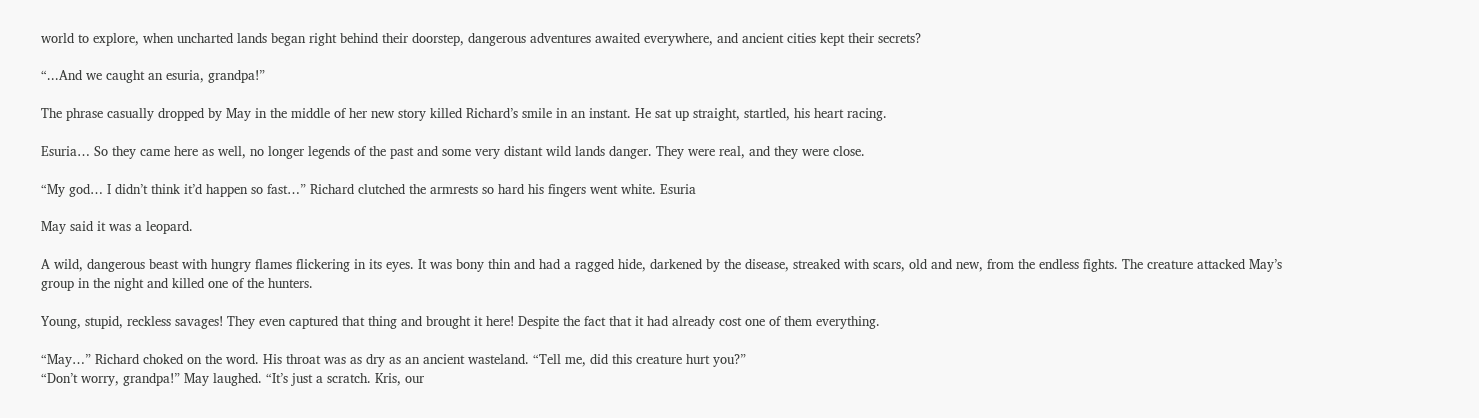world to explore, when uncharted lands began right behind their doorstep, dangerous adventures awaited everywhere, and ancient cities kept their secrets?

“...And we caught an esuria, grandpa!”

The phrase casually dropped by May in the middle of her new story killed Richard’s smile in an instant. He sat up straight, startled, his heart racing.

Esuria… So they came here as well, no longer legends of the past and some very distant wild lands danger. They were real, and they were close.

“My god… I didn’t think it’d happen so fast…” Richard clutched the armrests so hard his fingers went white. Esuria

May said it was a leopard.

A wild, dangerous beast with hungry flames flickering in its eyes. It was bony thin and had a ragged hide, darkened by the disease, streaked with scars, old and new, from the endless fights. The creature attacked May’s group in the night and killed one of the hunters.

Young, stupid, reckless savages! They even captured that thing and brought it here! Despite the fact that it had already cost one of them everything.

“May…” Richard choked on the word. His throat was as dry as an ancient wasteland. “Tell me, did this creature hurt you?”
“Don’t worry, grandpa!” May laughed. “It’s just a scratch. Kris, our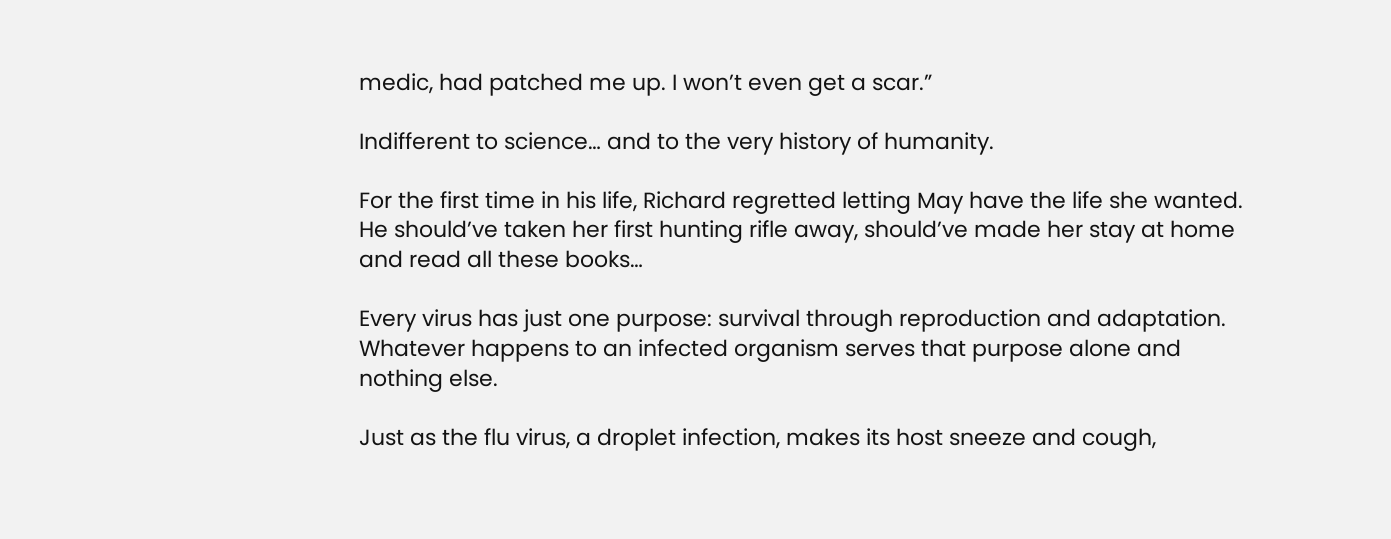medic, had patched me up. I won’t even get a scar.”

Indifferent to science… and to the very history of humanity.

For the first time in his life, Richard regretted letting May have the life she wanted. He should’ve taken her first hunting rifle away, should’ve made her stay at home and read all these books…

Every virus has just one purpose: survival through reproduction and adaptation. Whatever happens to an infected organism serves that purpose alone and nothing else.

Just as the flu virus, a droplet infection, makes its host sneeze and cough,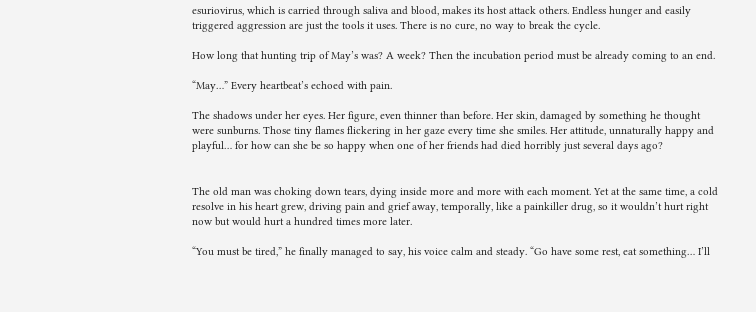esuriovirus, which is carried through saliva and blood, makes its host attack others. Endless hunger and easily triggered aggression are just the tools it uses. There is no cure, no way to break the cycle.

How long that hunting trip of May’s was? A week? Then the incubation period must be already coming to an end.

“May…” Every heartbeat’s echoed with pain.

The shadows under her eyes. Her figure, even thinner than before. Her skin, damaged by something he thought were sunburns. Those tiny flames flickering in her gaze every time she smiles. Her attitude, unnaturally happy and playful… for how can she be so happy when one of her friends had died horribly just several days ago?


The old man was choking down tears, dying inside more and more with each moment. Yet at the same time, a cold resolve in his heart grew, driving pain and grief away, temporally, like a painkiller drug, so it wouldn’t hurt right now but would hurt a hundred times more later.

“You must be tired,” he finally managed to say, his voice calm and steady. “Go have some rest, eat something… I’ll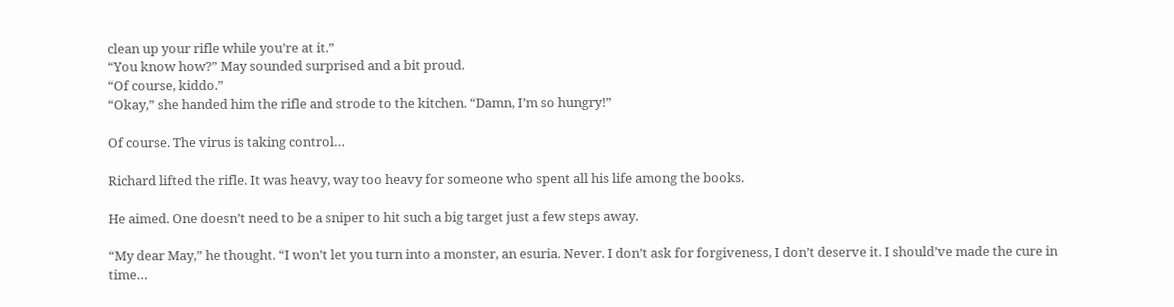clean up your rifle while you’re at it.”
“You know how?” May sounded surprised and a bit proud.
“Of course, kiddo.”
“Okay,” she handed him the rifle and strode to the kitchen. “Damn, I’m so hungry!”

Of course. The virus is taking control…

Richard lifted the rifle. It was heavy, way too heavy for someone who spent all his life among the books.

He aimed. One doesn’t need to be a sniper to hit such a big target just a few steps away.

“My dear May,” he thought. “I won’t let you turn into a monster, an esuria. Never. I don’t ask for forgiveness, I don’t deserve it. I should’ve made the cure in time…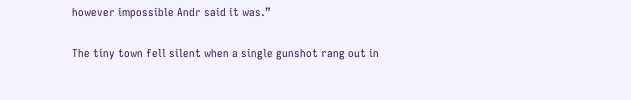however impossible Andr said it was.”

The tiny town fell silent when a single gunshot rang out in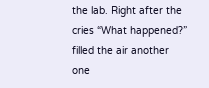the lab. Right after the cries “What happened?” filled the air another one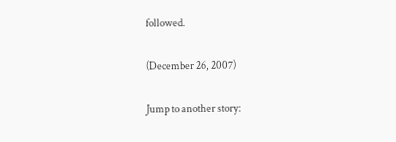followed.

(December 26, 2007)

Jump to another story: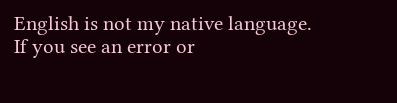English is not my native language.
If you see an error or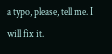a typo, please, tell me. I will fix it.